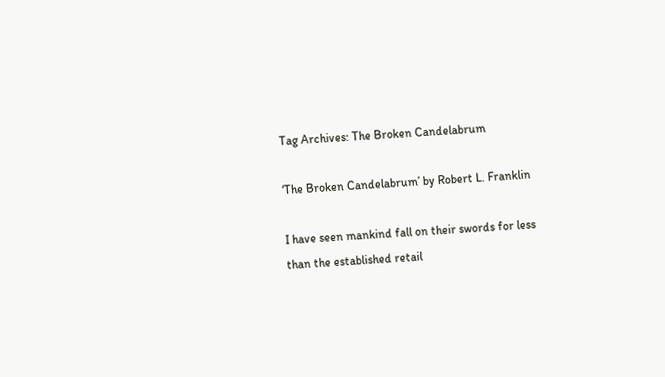Tag Archives: The Broken Candelabrum

‘The Broken Candelabrum’ by Robert L. Franklin

I have seen mankind fall on their swords for less
than the established retail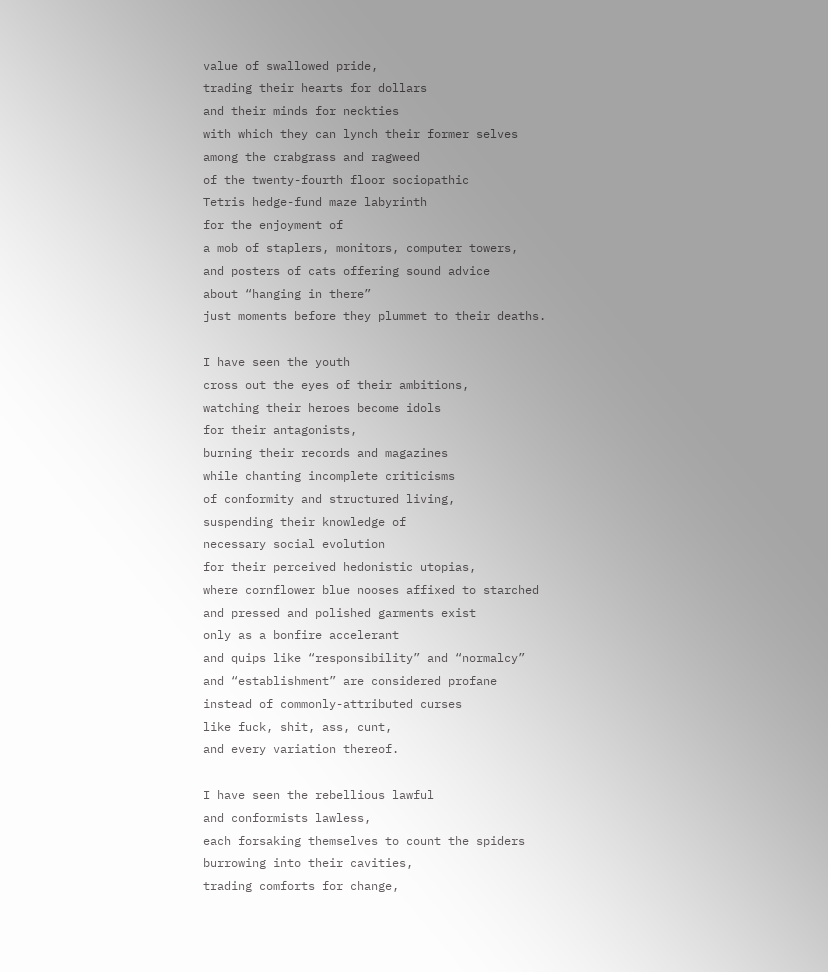value of swallowed pride,
trading their hearts for dollars
and their minds for neckties
with which they can lynch their former selves
among the crabgrass and ragweed
of the twenty-fourth floor sociopathic
Tetris hedge-fund maze labyrinth
for the enjoyment of
a mob of staplers, monitors, computer towers,
and posters of cats offering sound advice
about “hanging in there”
just moments before they plummet to their deaths.

I have seen the youth
cross out the eyes of their ambitions,
watching their heroes become idols
for their antagonists,
burning their records and magazines
while chanting incomplete criticisms
of conformity and structured living,
suspending their knowledge of
necessary social evolution
for their perceived hedonistic utopias,
where cornflower blue nooses affixed to starched
and pressed and polished garments exist
only as a bonfire accelerant
and quips like “responsibility” and “normalcy”
and “establishment” are considered profane
instead of commonly-attributed curses
like fuck, shit, ass, cunt,
and every variation thereof.

I have seen the rebellious lawful
and conformists lawless,
each forsaking themselves to count the spiders
burrowing into their cavities,
trading comforts for change,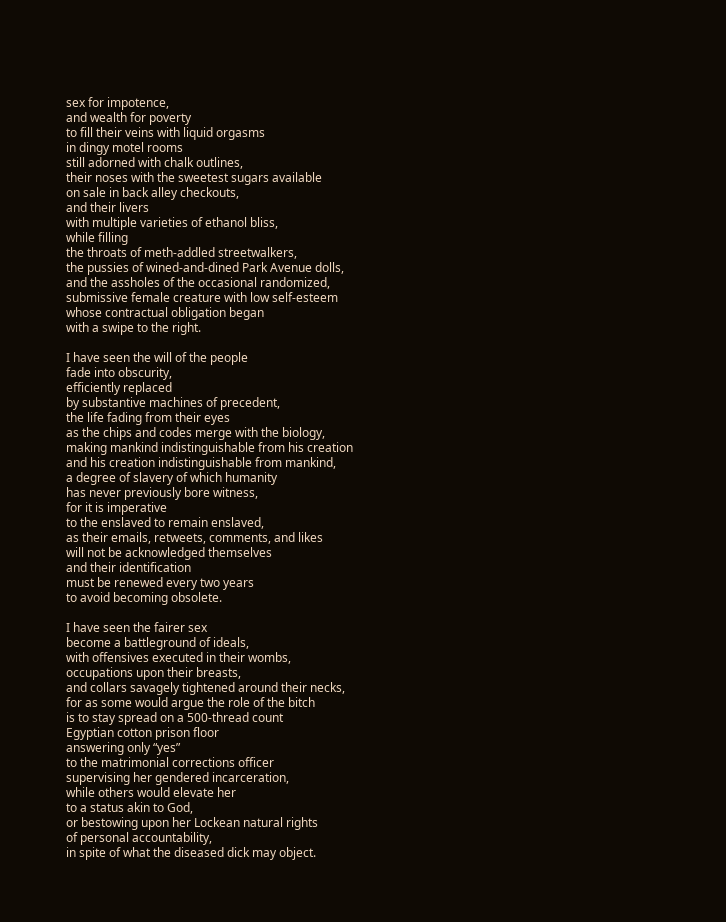sex for impotence,
and wealth for poverty
to fill their veins with liquid orgasms
in dingy motel rooms
still adorned with chalk outlines,
their noses with the sweetest sugars available
on sale in back alley checkouts,
and their livers
with multiple varieties of ethanol bliss,
while filling
the throats of meth-addled streetwalkers,
the pussies of wined-and-dined Park Avenue dolls,
and the assholes of the occasional randomized,
submissive female creature with low self-esteem
whose contractual obligation began
with a swipe to the right.

I have seen the will of the people
fade into obscurity,
efficiently replaced
by substantive machines of precedent,
the life fading from their eyes
as the chips and codes merge with the biology,
making mankind indistinguishable from his creation
and his creation indistinguishable from mankind,
a degree of slavery of which humanity
has never previously bore witness,
for it is imperative
to the enslaved to remain enslaved,
as their emails, retweets, comments, and likes
will not be acknowledged themselves
and their identification
must be renewed every two years
to avoid becoming obsolete.

I have seen the fairer sex
become a battleground of ideals,
with offensives executed in their wombs,
occupations upon their breasts,
and collars savagely tightened around their necks,
for as some would argue the role of the bitch
is to stay spread on a 500-thread count
Egyptian cotton prison floor
answering only “yes”
to the matrimonial corrections officer
supervising her gendered incarceration,
while others would elevate her
to a status akin to God,
or bestowing upon her Lockean natural rights
of personal accountability,
in spite of what the diseased dick may object.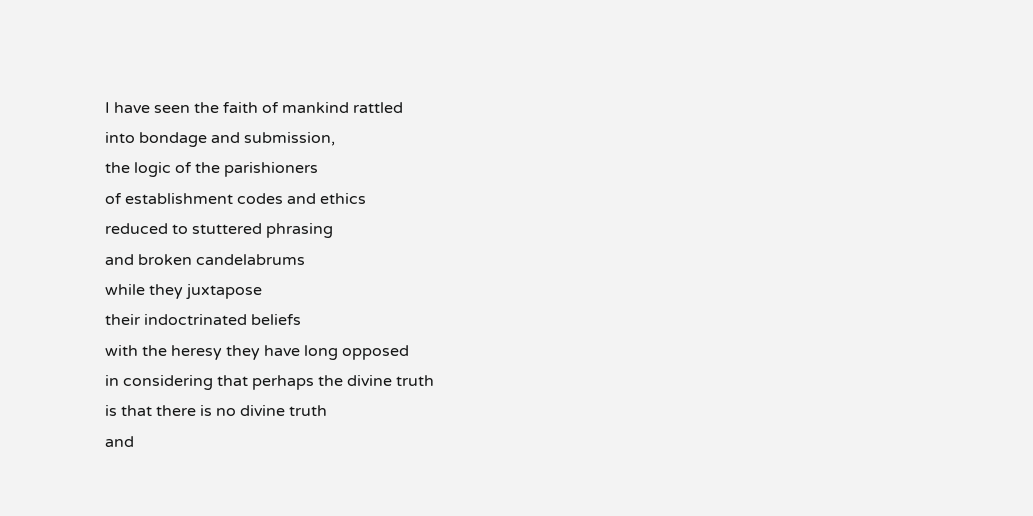I have seen the faith of mankind rattled
into bondage and submission,
the logic of the parishioners
of establishment codes and ethics
reduced to stuttered phrasing
and broken candelabrums
while they juxtapose
their indoctrinated beliefs
with the heresy they have long opposed
in considering that perhaps the divine truth
is that there is no divine truth
and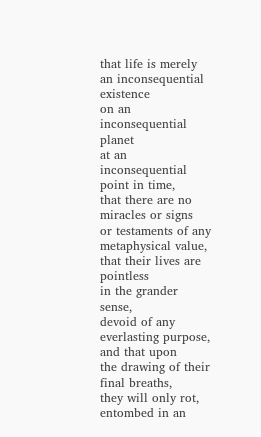that life is merely
an inconsequential existence
on an inconsequential planet
at an inconsequential point in time,
that there are no miracles or signs
or testaments of any metaphysical value,
that their lives are pointless
in the grander sense,
devoid of any everlasting purpose,
and that upon
the drawing of their final breaths,
they will only rot, entombed in an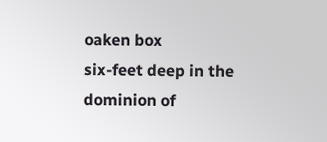oaken box
six-feet deep in the dominion of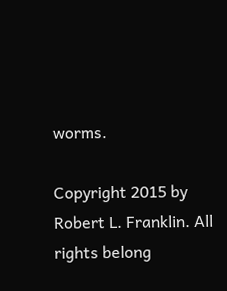worms.

Copyright 2015 by Robert L. Franklin. All rights belong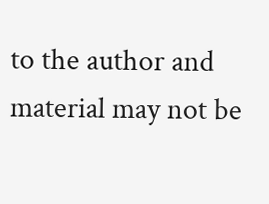to the author and material may not be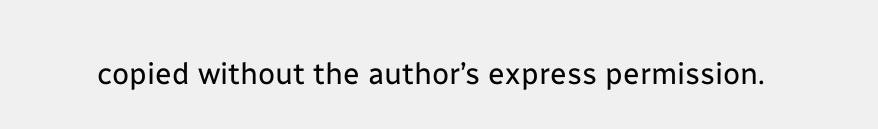copied without the author’s express permission.